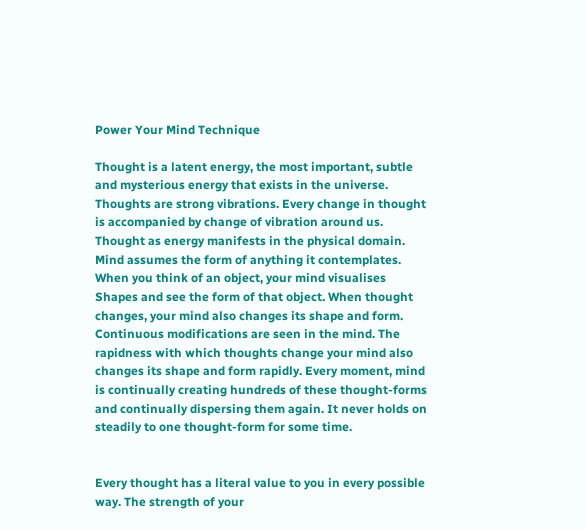Power Your Mind Technique

Thought is a latent energy, the most important, subtle and mysterious energy that exists in the universe. Thoughts are strong vibrations. Every change in thought is accompanied by change of vibration around us. Thought as energy manifests in the physical domain. Mind assumes the form of anything it contemplates. When you think of an object, your mind visualises Shapes and see the form of that object. When thought changes, your mind also changes its shape and form. Continuous modifications are seen in the mind. The rapidness with which thoughts change your mind also changes its shape and form rapidly. Every moment, mind is continually creating hundreds of these thought-forms and continually dispersing them again. It never holds on steadily to one thought-form for some time.


Every thought has a literal value to you in every possible way. The strength of your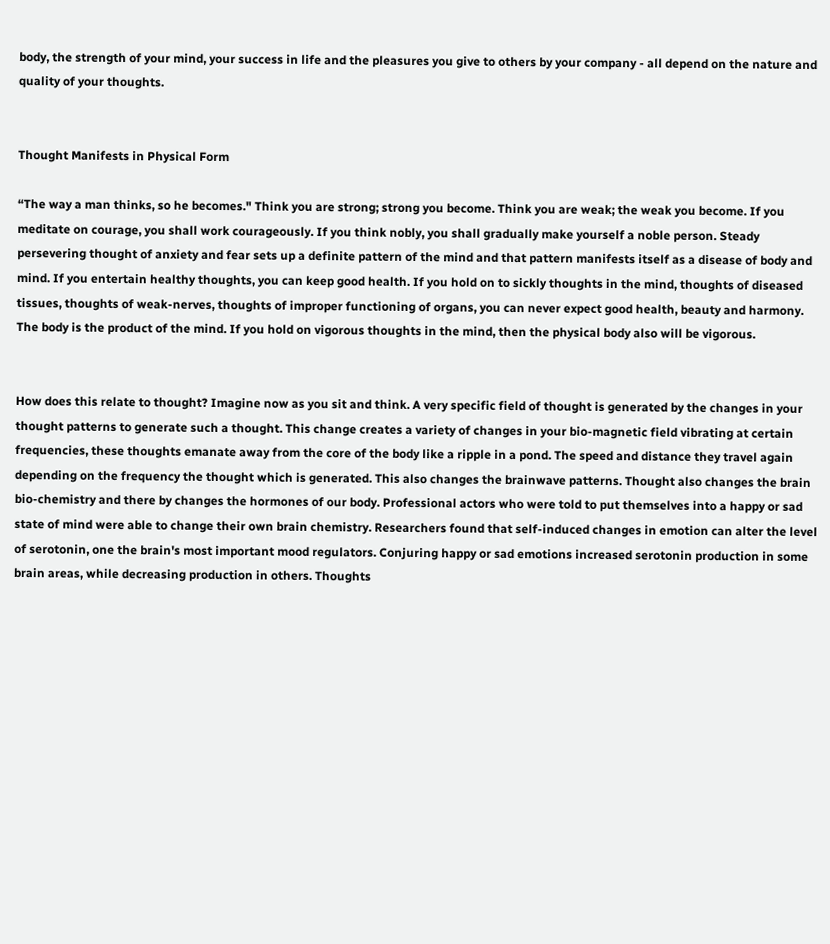body, the strength of your mind, your success in life and the pleasures you give to others by your company - all depend on the nature and quality of your thoughts.


Thought Manifests in Physical Form

“The way a man thinks, so he becomes." Think you are strong; strong you become. Think you are weak; the weak you become. If you meditate on courage, you shall work courageously. If you think nobly, you shall gradually make yourself a noble person. Steady persevering thought of anxiety and fear sets up a definite pattern of the mind and that pattern manifests itself as a disease of body and mind. If you entertain healthy thoughts, you can keep good health. If you hold on to sickly thoughts in the mind, thoughts of diseased tissues, thoughts of weak-nerves, thoughts of improper functioning of organs, you can never expect good health, beauty and harmony. The body is the product of the mind. If you hold on vigorous thoughts in the mind, then the physical body also will be vigorous.


How does this relate to thought? Imagine now as you sit and think. A very specific field of thought is generated by the changes in your thought patterns to generate such a thought. This change creates a variety of changes in your bio-magnetic field vibrating at certain frequencies, these thoughts emanate away from the core of the body like a ripple in a pond. The speed and distance they travel again depending on the frequency the thought which is generated. This also changes the brainwave patterns. Thought also changes the brain bio-chemistry and there by changes the hormones of our body. Professional actors who were told to put themselves into a happy or sad state of mind were able to change their own brain chemistry. Researchers found that self-induced changes in emotion can alter the level of serotonin, one the brain's most important mood regulators. Conjuring happy or sad emotions increased serotonin production in some brain areas, while decreasing production in others. Thoughts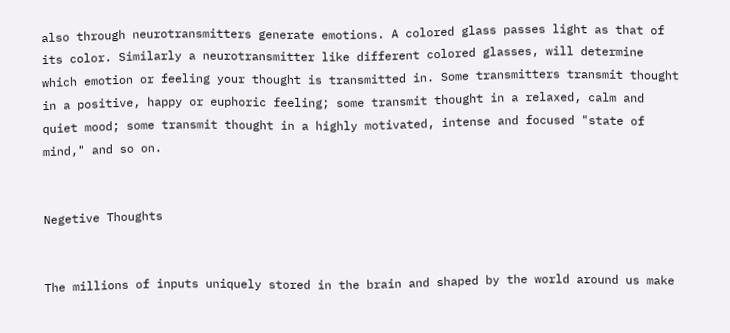also through neurotransmitters generate emotions. A colored glass passes light as that of its color. Similarly a neurotransmitter like different colored glasses, will determine which emotion or feeling your thought is transmitted in. Some transmitters transmit thought in a positive, happy or euphoric feeling; some transmit thought in a relaxed, calm and quiet mood; some transmit thought in a highly motivated, intense and focused "state of mind," and so on.


Negetive Thoughts


The millions of inputs uniquely stored in the brain and shaped by the world around us make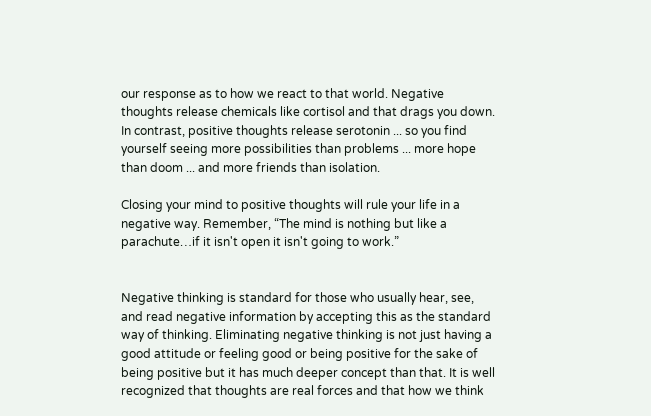our response as to how we react to that world. Negative thoughts release chemicals like cortisol and that drags you down. In contrast, positive thoughts release serotonin ... so you find yourself seeing more possibilities than problems ... more hope than doom ... and more friends than isolation.

Closing your mind to positive thoughts will rule your life in a negative way. Remember, “The mind is nothing but like a parachute…if it isn't open it isn't going to work.”


Negative thinking is standard for those who usually hear, see, and read negative information by accepting this as the standard way of thinking. Eliminating negative thinking is not just having a good attitude or feeling good or being positive for the sake of being positive but it has much deeper concept than that. It is well recognized that thoughts are real forces and that how we think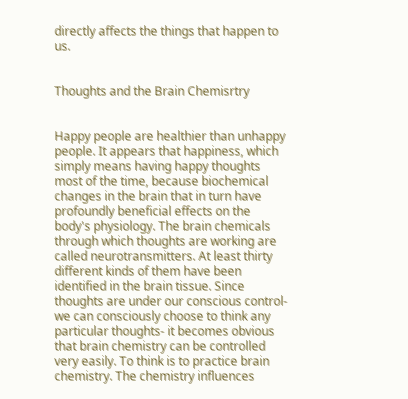directly affects the things that happen to us.


Thoughts and the Brain Chemisrtry


Happy people are healthier than unhappy people. It appears that happiness, which simply means having happy thoughts most of the time, because biochemical changes in the brain that in turn have profoundly beneficial effects on the body's physiology. The brain chemicals through which thoughts are working are called neurotransmitters. At least thirty different kinds of them have been identified in the brain tissue. Since thoughts are under our conscious control- we can consciously choose to think any particular thoughts- it becomes obvious that brain chemistry can be controlled very easily. To think is to practice brain chemistry. The chemistry influences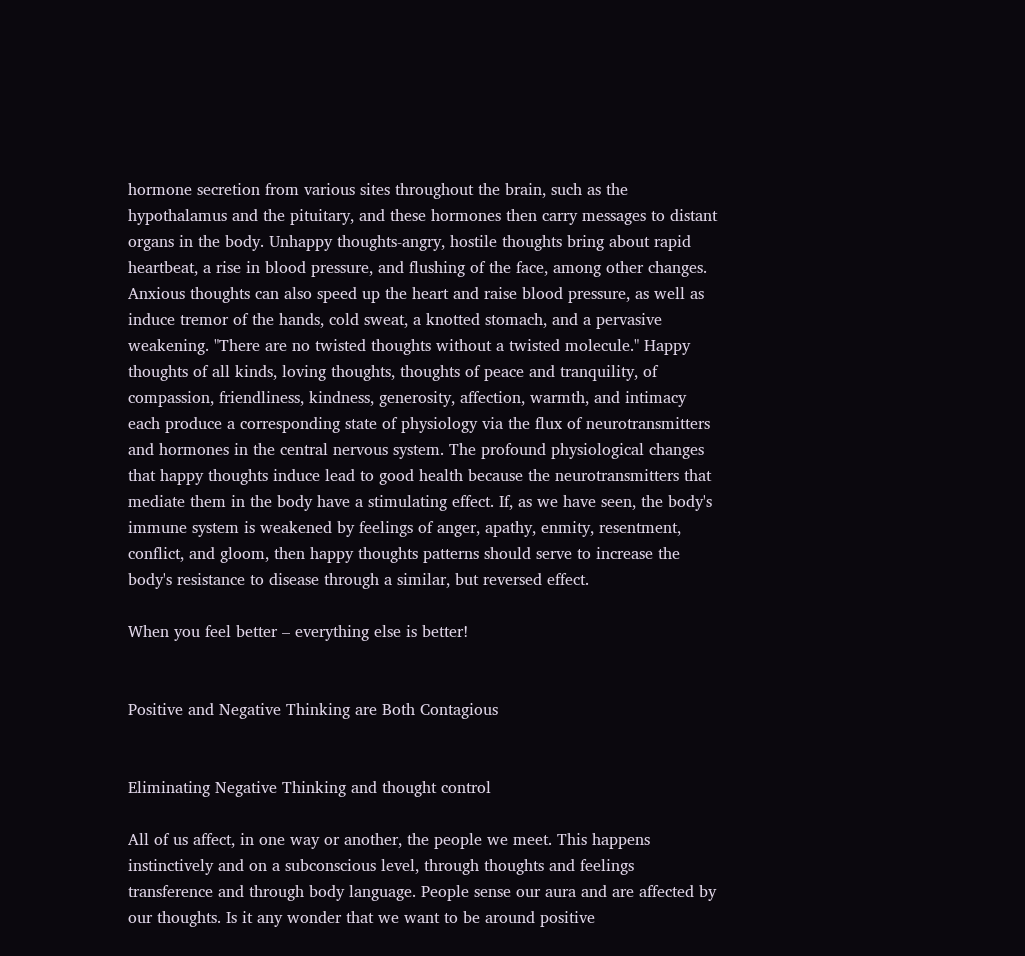hormone secretion from various sites throughout the brain, such as the hypothalamus and the pituitary, and these hormones then carry messages to distant organs in the body. Unhappy thoughts-angry, hostile thoughts bring about rapid heartbeat, a rise in blood pressure, and flushing of the face, among other changes. Anxious thoughts can also speed up the heart and raise blood pressure, as well as induce tremor of the hands, cold sweat, a knotted stomach, and a pervasive weakening. "There are no twisted thoughts without a twisted molecule." Happy thoughts of all kinds, loving thoughts, thoughts of peace and tranquility, of compassion, friendliness, kindness, generosity, affection, warmth, and intimacy each produce a corresponding state of physiology via the flux of neurotransmitters and hormones in the central nervous system. The profound physiological changes that happy thoughts induce lead to good health because the neurotransmitters that mediate them in the body have a stimulating effect. If, as we have seen, the body's immune system is weakened by feelings of anger, apathy, enmity, resentment, conflict, and gloom, then happy thoughts patterns should serve to increase the body's resistance to disease through a similar, but reversed effect.

When you feel better – everything else is better!


Positive and Negative Thinking are Both Contagious


Eliminating Negative Thinking and thought control

All of us affect, in one way or another, the people we meet. This happens instinctively and on a subconscious level, through thoughts and feelings transference and through body language. People sense our aura and are affected by our thoughts. Is it any wonder that we want to be around positive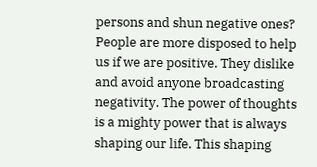persons and shun negative ones? People are more disposed to help us if we are positive. They dislike and avoid anyone broadcasting negativity. The power of thoughts is a mighty power that is always shaping our life. This shaping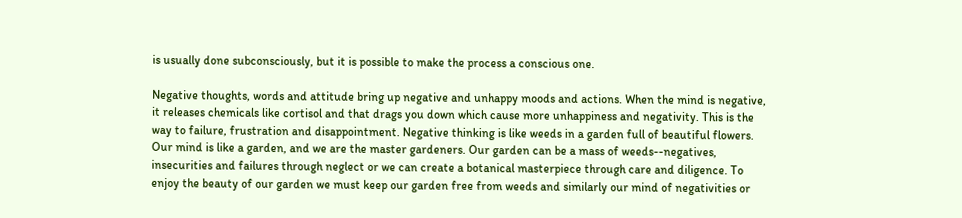is usually done subconsciously, but it is possible to make the process a conscious one.

Negative thoughts, words and attitude bring up negative and unhappy moods and actions. When the mind is negative, it releases chemicals like cortisol and that drags you down which cause more unhappiness and negativity. This is the way to failure, frustration and disappointment. Negative thinking is like weeds in a garden full of beautiful flowers. Our mind is like a garden, and we are the master gardeners. Our garden can be a mass of weeds--negatives, insecurities and failures through neglect or we can create a botanical masterpiece through care and diligence. To enjoy the beauty of our garden we must keep our garden free from weeds and similarly our mind of negativities or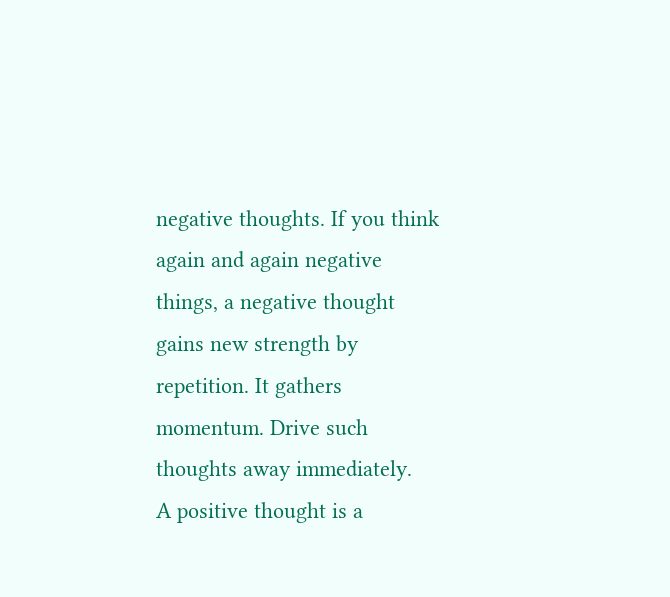negative thoughts. If you think again and again negative things, a negative thought gains new strength by repetition. It gathers momentum. Drive such thoughts away immediately.
A positive thought is a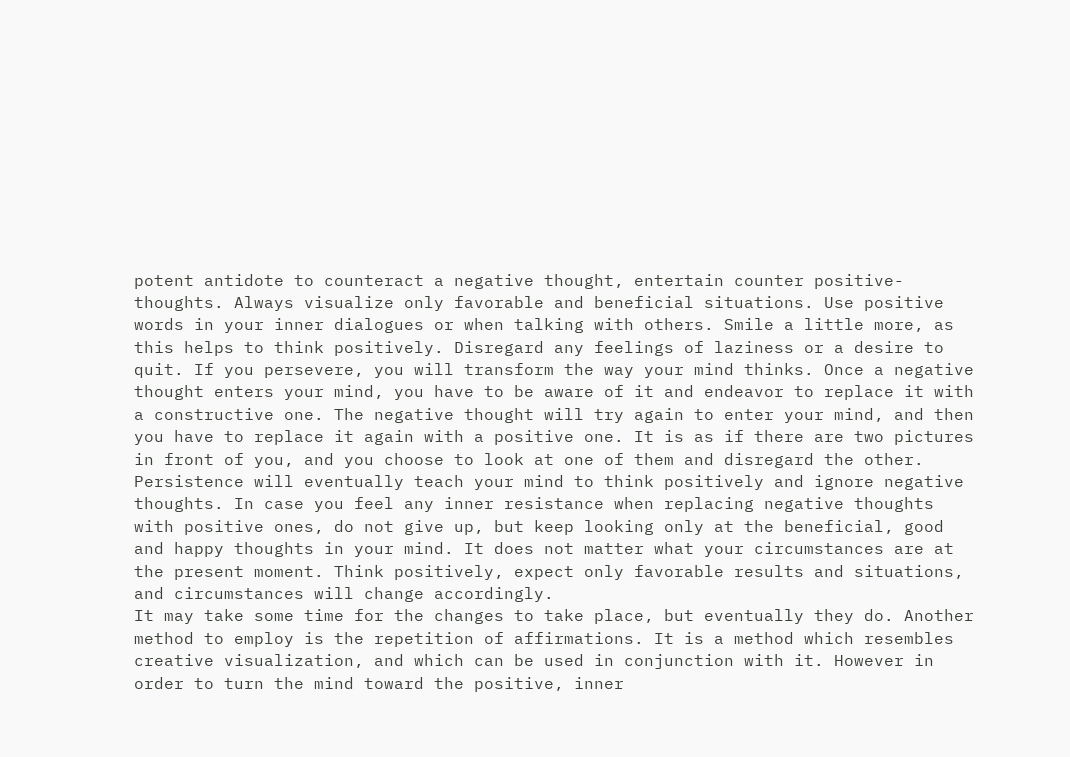potent antidote to counteract a negative thought, entertain counter positive-thoughts. Always visualize only favorable and beneficial situations. Use positive words in your inner dialogues or when talking with others. Smile a little more, as this helps to think positively. Disregard any feelings of laziness or a desire to quit. If you persevere, you will transform the way your mind thinks. Once a negative thought enters your mind, you have to be aware of it and endeavor to replace it with a constructive one. The negative thought will try again to enter your mind, and then you have to replace it again with a positive one. It is as if there are two pictures in front of you, and you choose to look at one of them and disregard the other. Persistence will eventually teach your mind to think positively and ignore negative thoughts. In case you feel any inner resistance when replacing negative thoughts with positive ones, do not give up, but keep looking only at the beneficial, good and happy thoughts in your mind. It does not matter what your circumstances are at the present moment. Think positively, expect only favorable results and situations, and circumstances will change accordingly.
It may take some time for the changes to take place, but eventually they do. Another method to employ is the repetition of affirmations. It is a method which resembles creative visualization, and which can be used in conjunction with it. However in order to turn the mind toward the positive, inner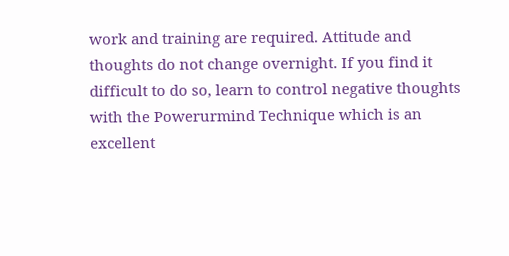work and training are required. Attitude and thoughts do not change overnight. If you find it difficult to do so, learn to control negative thoughts with the Powerurmind Technique which is an excellent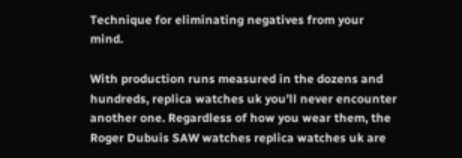Technique for eliminating negatives from your mind.

With production runs measured in the dozens and hundreds, replica watches uk you’ll never encounter another one. Regardless of how you wear them, the Roger Dubuis SAW watches replica watches uk are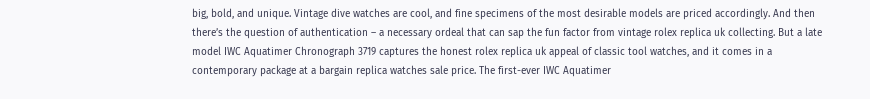big, bold, and unique. Vintage dive watches are cool, and fine specimens of the most desirable models are priced accordingly. And then there’s the question of authentication – a necessary ordeal that can sap the fun factor from vintage rolex replica uk collecting. But a late model IWC Aquatimer Chronograph 3719 captures the honest rolex replica uk appeal of classic tool watches, and it comes in a contemporary package at a bargain replica watches sale price. The first-ever IWC Aquatimer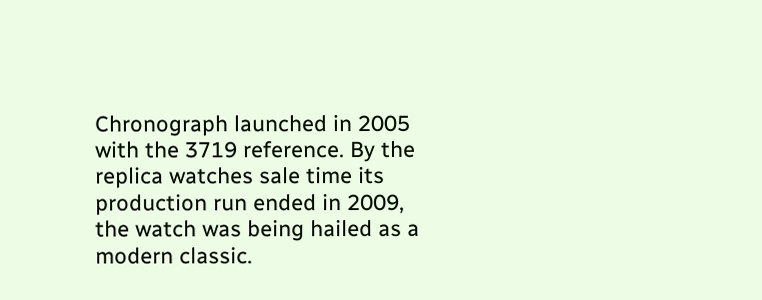Chronograph launched in 2005 with the 3719 reference. By the replica watches sale time its production run ended in 2009, the watch was being hailed as a modern classic.